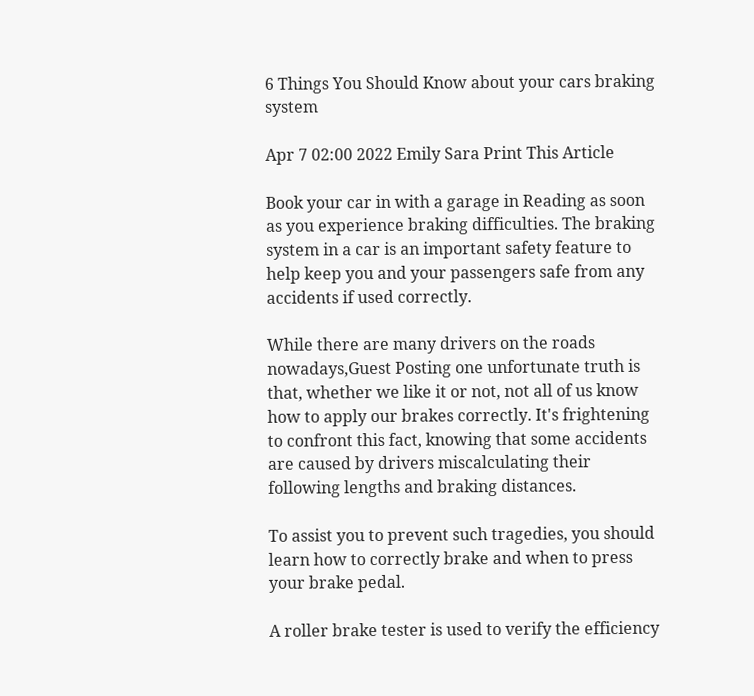6 Things You Should Know about your cars braking system

Apr 7 02:00 2022 Emily Sara Print This Article

Book your car in with a garage in Reading as soon as you experience braking difficulties. The braking system in a car is an important safety feature to help keep you and your passengers safe from any accidents if used correctly.

While there are many drivers on the roads nowadays,Guest Posting one unfortunate truth is that, whether we like it or not, not all of us know how to apply our brakes correctly. It's frightening to confront this fact, knowing that some accidents are caused by drivers miscalculating their following lengths and braking distances.

To assist you to prevent such tragedies, you should learn how to correctly brake and when to press your brake pedal.

A roller brake tester is used to verify the efficiency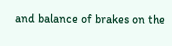and balance of brakes on the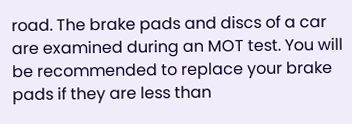road. The brake pads and discs of a car are examined during an MOT test. You will be recommended to replace your brake pads if they are less than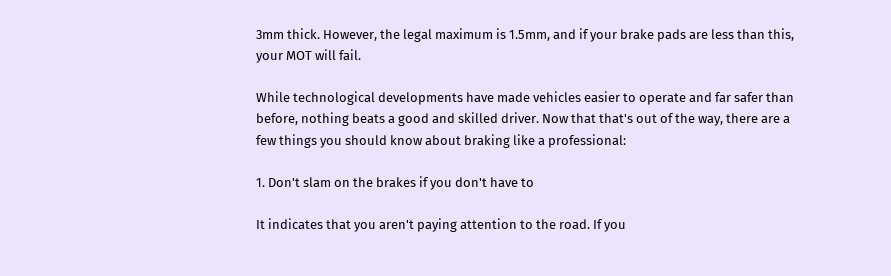3mm thick. However, the legal maximum is 1.5mm, and if your brake pads are less than this, your MOT will fail.

While technological developments have made vehicles easier to operate and far safer than before, nothing beats a good and skilled driver. Now that that's out of the way, there are a few things you should know about braking like a professional:

1. Don't slam on the brakes if you don't have to

It indicates that you aren't paying attention to the road. If you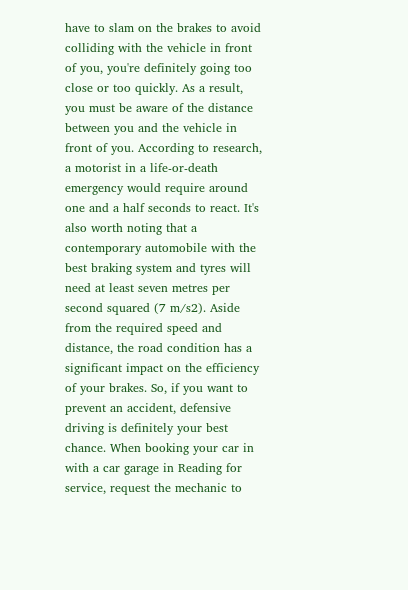have to slam on the brakes to avoid colliding with the vehicle in front of you, you're definitely going too close or too quickly. As a result, you must be aware of the distance between you and the vehicle in front of you. According to research, a motorist in a life-or-death emergency would require around one and a half seconds to react. It's also worth noting that a contemporary automobile with the best braking system and tyres will need at least seven metres per second squared (7 m/s2). Aside from the required speed and distance, the road condition has a significant impact on the efficiency of your brakes. So, if you want to prevent an accident, defensive driving is definitely your best chance. When booking your car in with a car garage in Reading for service, request the mechanic to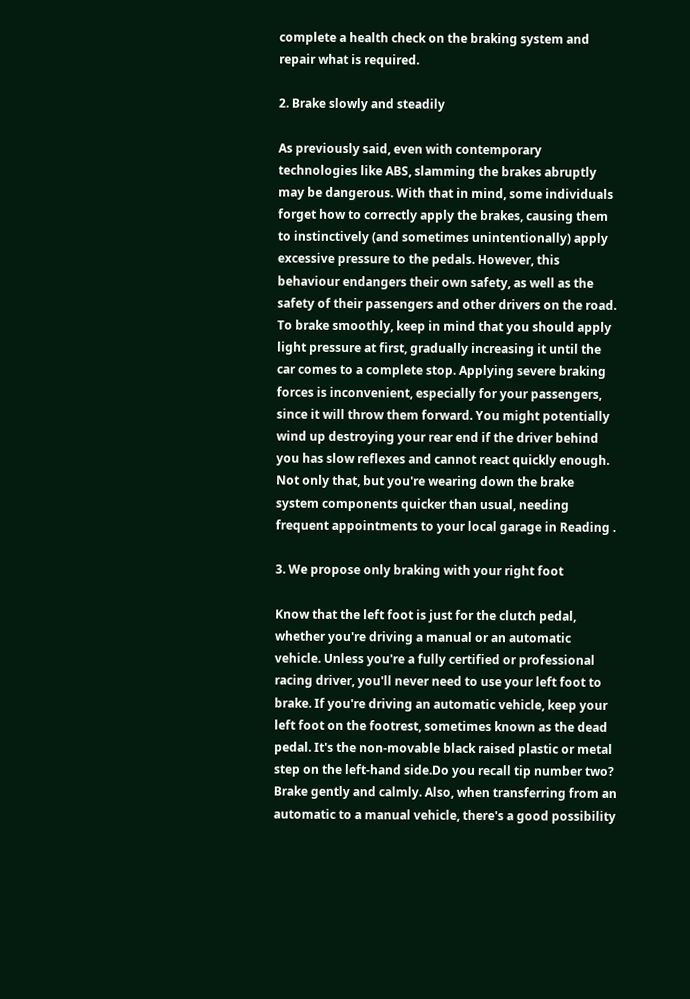complete a health check on the braking system and repair what is required.

2. Brake slowly and steadily

As previously said, even with contemporary technologies like ABS, slamming the brakes abruptly may be dangerous. With that in mind, some individuals forget how to correctly apply the brakes, causing them to instinctively (and sometimes unintentionally) apply excessive pressure to the pedals. However, this behaviour endangers their own safety, as well as the safety of their passengers and other drivers on the road. To brake smoothly, keep in mind that you should apply light pressure at first, gradually increasing it until the car comes to a complete stop. Applying severe braking forces is inconvenient, especially for your passengers, since it will throw them forward. You might potentially wind up destroying your rear end if the driver behind you has slow reflexes and cannot react quickly enough. Not only that, but you're wearing down the brake system components quicker than usual, needing frequent appointments to your local garage in Reading .

3. We propose only braking with your right foot

Know that the left foot is just for the clutch pedal, whether you're driving a manual or an automatic vehicle. Unless you're a fully certified or professional racing driver, you'll never need to use your left foot to brake. If you're driving an automatic vehicle, keep your left foot on the footrest, sometimes known as the dead pedal. It's the non-movable black raised plastic or metal step on the left-hand side.Do you recall tip number two? Brake gently and calmly. Also, when transferring from an automatic to a manual vehicle, there's a good possibility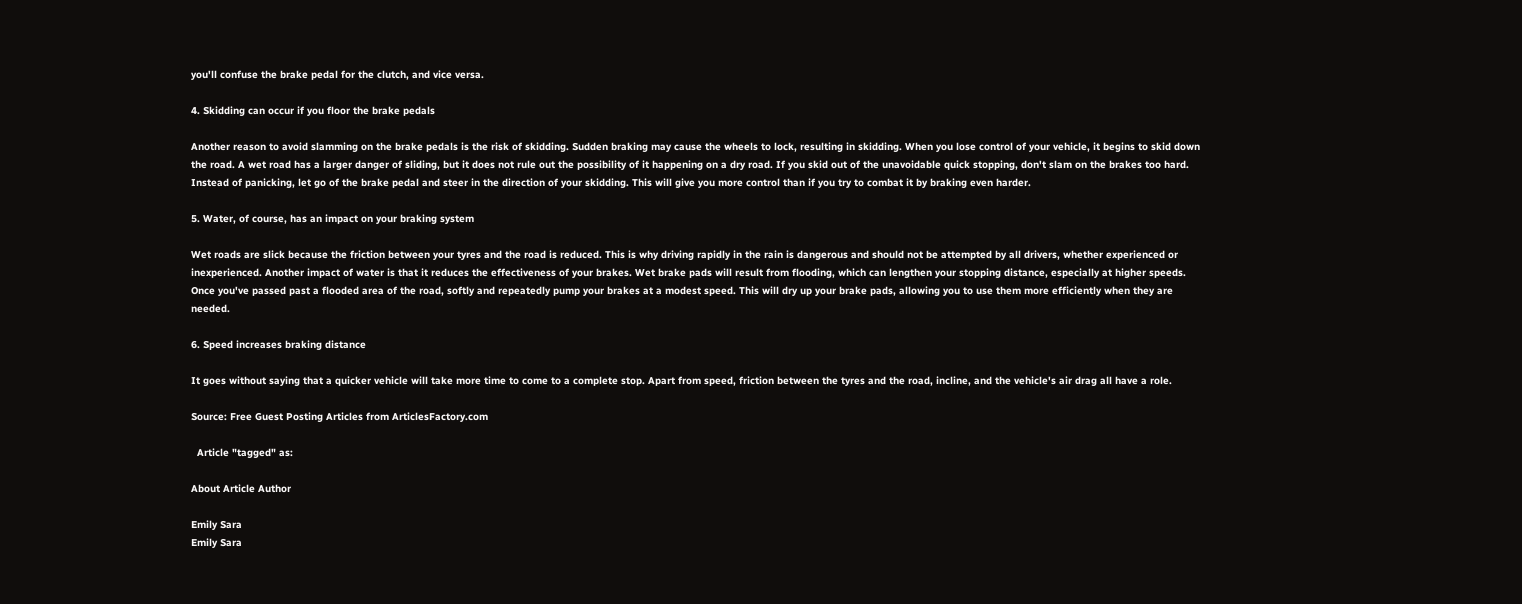you'll confuse the brake pedal for the clutch, and vice versa.

4. Skidding can occur if you floor the brake pedals

Another reason to avoid slamming on the brake pedals is the risk of skidding. Sudden braking may cause the wheels to lock, resulting in skidding. When you lose control of your vehicle, it begins to skid down the road. A wet road has a larger danger of sliding, but it does not rule out the possibility of it happening on a dry road. If you skid out of the unavoidable quick stopping, don't slam on the brakes too hard. Instead of panicking, let go of the brake pedal and steer in the direction of your skidding. This will give you more control than if you try to combat it by braking even harder.

5. Water, of course, has an impact on your braking system

Wet roads are slick because the friction between your tyres and the road is reduced. This is why driving rapidly in the rain is dangerous and should not be attempted by all drivers, whether experienced or inexperienced. Another impact of water is that it reduces the effectiveness of your brakes. Wet brake pads will result from flooding, which can lengthen your stopping distance, especially at higher speeds. Once you've passed past a flooded area of the road, softly and repeatedly pump your brakes at a modest speed. This will dry up your brake pads, allowing you to use them more efficiently when they are needed.

6. Speed increases braking distance

It goes without saying that a quicker vehicle will take more time to come to a complete stop. Apart from speed, friction between the tyres and the road, incline, and the vehicle's air drag all have a role.

Source: Free Guest Posting Articles from ArticlesFactory.com

  Article "tagged" as:

About Article Author

Emily Sara
Emily Sara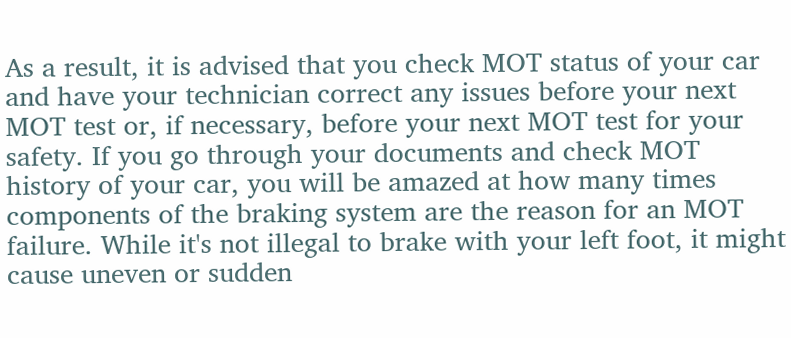As a result, it is advised that you check MOT status of your car and have your technician correct any issues before your next MOT test or, if necessary, before your next MOT test for your safety. If you go through your documents and check MOT history of your car, you will be amazed at how many times components of the braking system are the reason for an MOT failure. While it's not illegal to brake with your left foot, it might cause uneven or sudden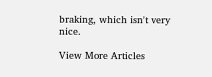braking, which isn't very nice.

View More Articles